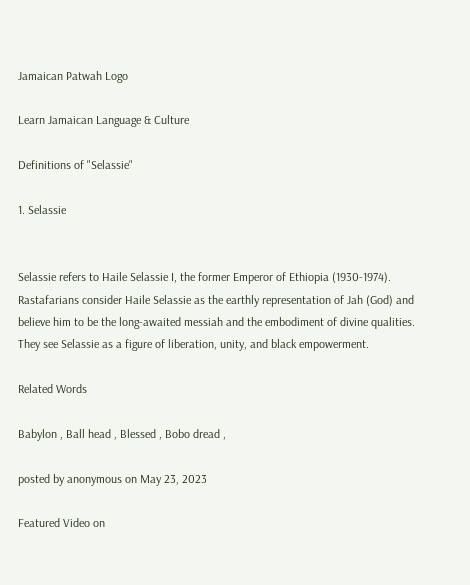Jamaican Patwah Logo

Learn Jamaican Language & Culture

Definitions of "Selassie"

1. Selassie


Selassie refers to Haile Selassie I, the former Emperor of Ethiopia (1930-1974). Rastafarians consider Haile Selassie as the earthly representation of Jah (God) and believe him to be the long-awaited messiah and the embodiment of divine qualities. They see Selassie as a figure of liberation, unity, and black empowerment.

Related Words

Babylon , Ball head , Blessed , Bobo dread ,

posted by anonymous on May 23, 2023

Featured Video on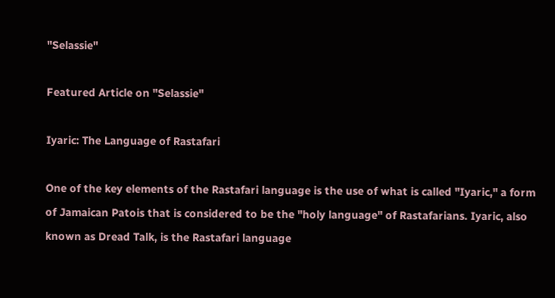"Selassie"

Featured Article on "Selassie"

Iyaric: The Language of Rastafari

One of the key elements of the Rastafari language is the use of what is called "Iyaric," a form of Jamaican Patois that is considered to be the "holy language" of Rastafarians. Iyaric, also known as Dread Talk, is the Rastafari language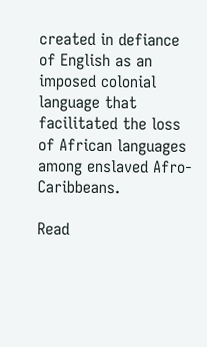created in defiance of English as an imposed colonial language that facilitated the loss of African languages among enslaved Afro-Caribbeans.

Read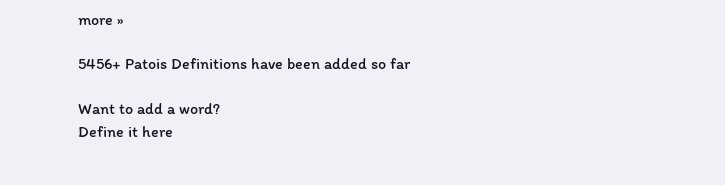more »

5456+ Patois Definitions have been added so far

Want to add a word?
Define it here